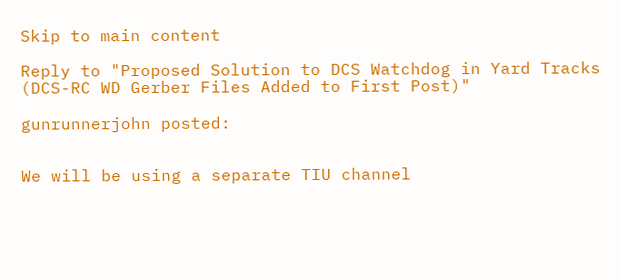Skip to main content

Reply to "Proposed Solution to DCS Watchdog in Yard Tracks (DCS-RC WD Gerber Files Added to First Post)"

gunrunnerjohn posted:


We will be using a separate TIU channel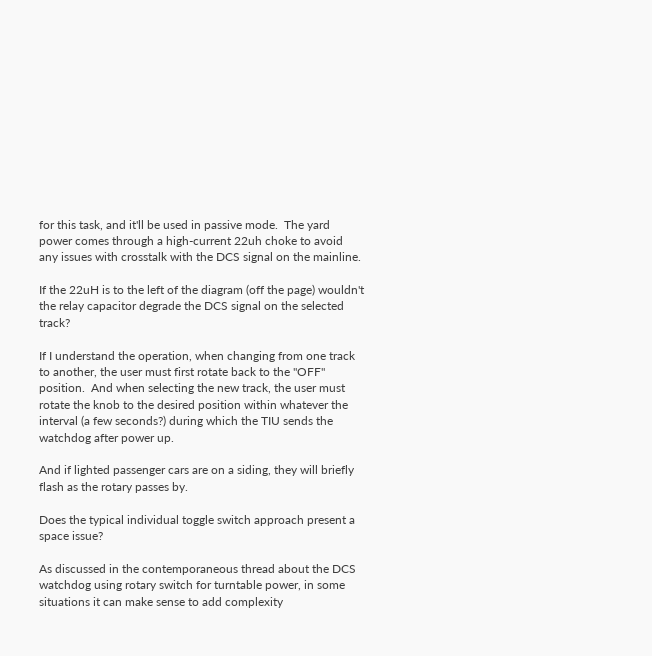for this task, and it'll be used in passive mode.  The yard power comes through a high-current 22uh choke to avoid any issues with crosstalk with the DCS signal on the mainline.

If the 22uH is to the left of the diagram (off the page) wouldn't the relay capacitor degrade the DCS signal on the selected track?

If I understand the operation, when changing from one track to another, the user must first rotate back to the "OFF" position.  And when selecting the new track, the user must rotate the knob to the desired position within whatever the interval (a few seconds?) during which the TIU sends the watchdog after power up.

And if lighted passenger cars are on a siding, they will briefly flash as the rotary passes by.

Does the typical individual toggle switch approach present a space issue?

As discussed in the contemporaneous thread about the DCS watchdog using rotary switch for turntable power, in some situations it can make sense to add complexity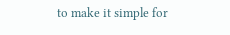to make it simple for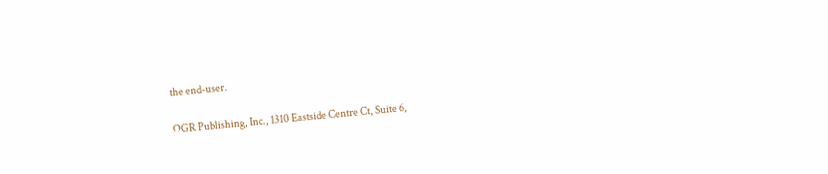the end-user.

OGR Publishing, Inc., 1310 Eastside Centre Ct, Suite 6,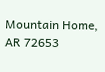Mountain Home, AR 72653